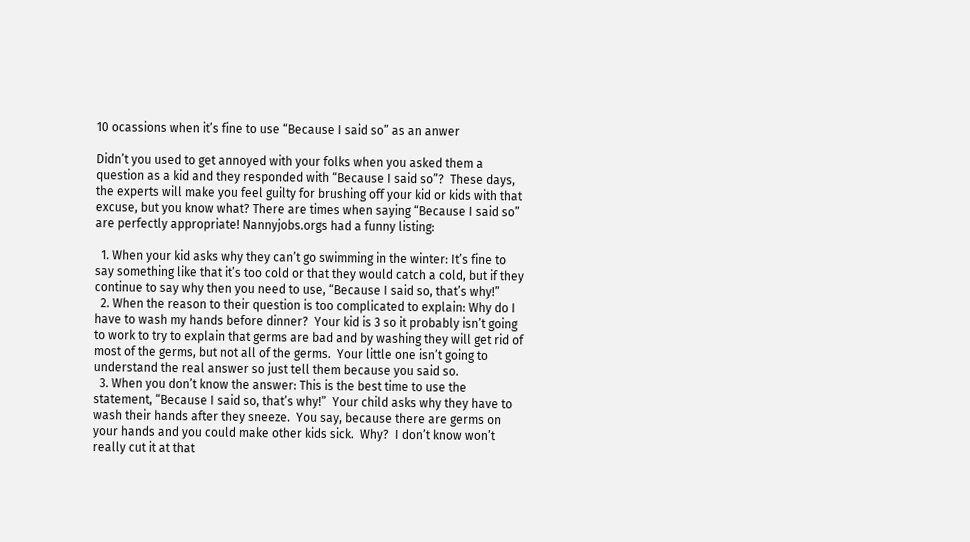10 ocassions when it’s fine to use “Because I said so” as an anwer

Didn’t you used to get annoyed with your folks when you asked them a question as a kid and they responded with “Because I said so”?  These days, the experts will make you feel guilty for brushing off your kid or kids with that excuse, but you know what? There are times when saying “Because I said so” are perfectly appropriate! Nannyjobs.orgs had a funny listing:

  1. When your kid asks why they can’t go swimming in the winter: It’s fine to say something like that it’s too cold or that they would catch a cold, but if they continue to say why then you need to use, “Because I said so, that’s why!”
  2. When the reason to their question is too complicated to explain: Why do I have to wash my hands before dinner?  Your kid is 3 so it probably isn’t going to work to try to explain that germs are bad and by washing they will get rid of most of the germs, but not all of the germs.  Your little one isn’t going to understand the real answer so just tell them because you said so.
  3. When you don’t know the answer: This is the best time to use the statement, “Because I said so, that’s why!”  Your child asks why they have to wash their hands after they sneeze.  You say, because there are germs on your hands and you could make other kids sick.  Why?  I don’t know won’t really cut it at that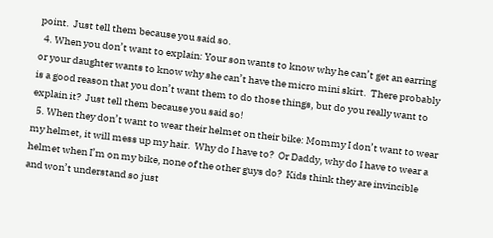point.  Just tell them because you said so.
  4. When you don’t want to explain: Your son wants to know why he can’t get an earring or your daughter wants to know why she can’t have the micro mini skirt.  There probably is a good reason that you don’t want them to do those things, but do you really want to explain it?  Just tell them because you said so!
  5. When they don’t want to wear their helmet on their bike: Mommy I don’t want to wear my helmet, it will mess up my hair.  Why do I have to?  Or Daddy, why do I have to wear a helmet when I’m on my bike, none of the other guys do?  Kids think they are invincible and won’t understand so just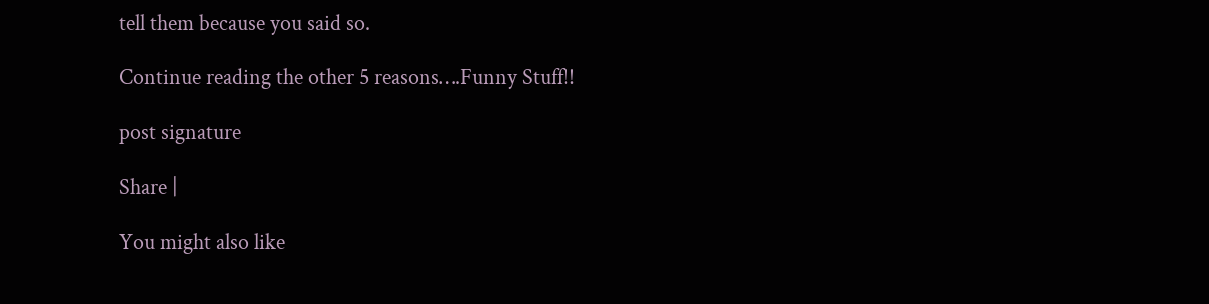tell them because you said so.

Continue reading the other 5 reasons….Funny Stuff!!

post signature

Share |

You might also like